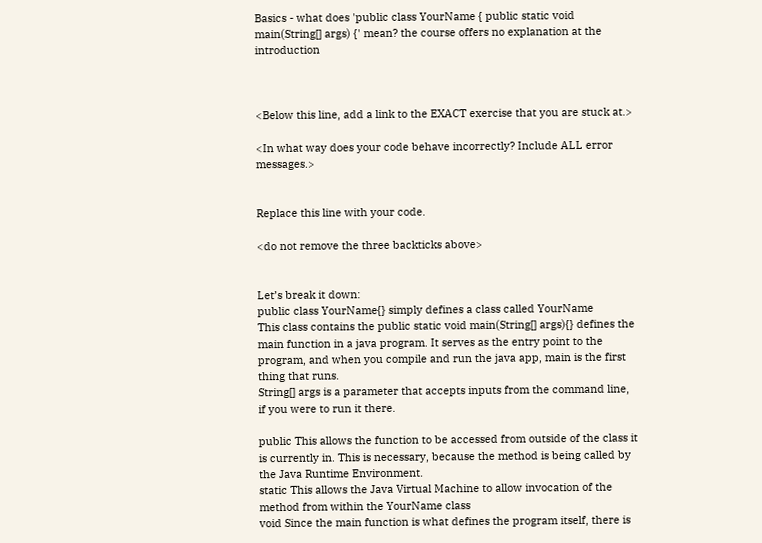Basics - what does 'public class YourName { public static void main(String[] args) {' mean? the course offers no explanation at the introduction



<Below this line, add a link to the EXACT exercise that you are stuck at.>

<In what way does your code behave incorrectly? Include ALL error messages.>


Replace this line with your code.

<do not remove the three backticks above>


Let’s break it down:
public class YourName{} simply defines a class called YourName
This class contains the public static void main(String[] args){} defines the main function in a java program. It serves as the entry point to the program, and when you compile and run the java app, main is the first thing that runs.
String[] args is a parameter that accepts inputs from the command line, if you were to run it there.

public This allows the function to be accessed from outside of the class it is currently in. This is necessary, because the method is being called by the Java Runtime Environment.
static This allows the Java Virtual Machine to allow invocation of the method from within the YourName class
void Since the main function is what defines the program itself, there is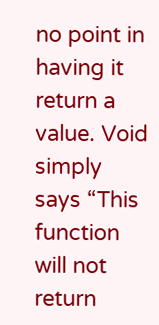no point in having it return a value. Void simply says “This function will not return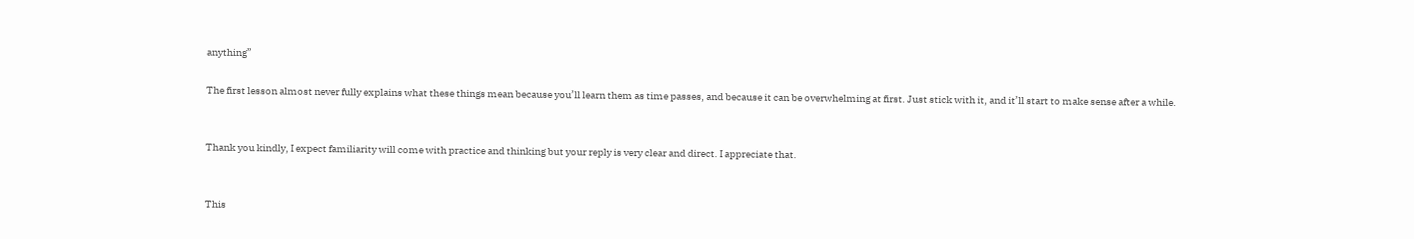anything”

The first lesson almost never fully explains what these things mean because you’ll learn them as time passes, and because it can be overwhelming at first. Just stick with it, and it’ll start to make sense after a while.


Thank you kindly, I expect familiarity will come with practice and thinking but your reply is very clear and direct. I appreciate that.


This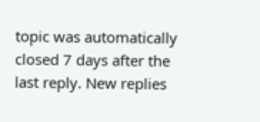topic was automatically closed 7 days after the last reply. New replies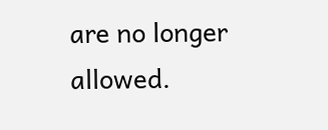are no longer allowed.